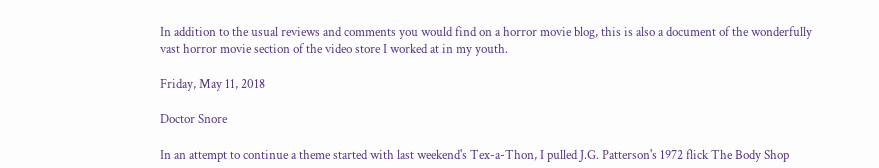In addition to the usual reviews and comments you would find on a horror movie blog, this is also a document of the wonderfully vast horror movie section of the video store I worked at in my youth.

Friday, May 11, 2018

Doctor Snore

In an attempt to continue a theme started with last weekend's Tex-a-Thon, I pulled J.G. Patterson's 1972 flick The Body Shop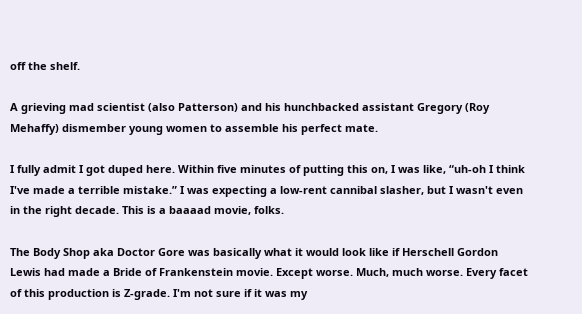off the shelf.

A grieving mad scientist (also Patterson) and his hunchbacked assistant Gregory (Roy Mehaffy) dismember young women to assemble his perfect mate.

I fully admit I got duped here. Within five minutes of putting this on, I was like, “uh-oh I think I've made a terrible mistake.” I was expecting a low-rent cannibal slasher, but I wasn't even in the right decade. This is a baaaad movie, folks.

The Body Shop aka Doctor Gore was basically what it would look like if Herschell Gordon Lewis had made a Bride of Frankenstein movie. Except worse. Much, much worse. Every facet of this production is Z-grade. I'm not sure if it was my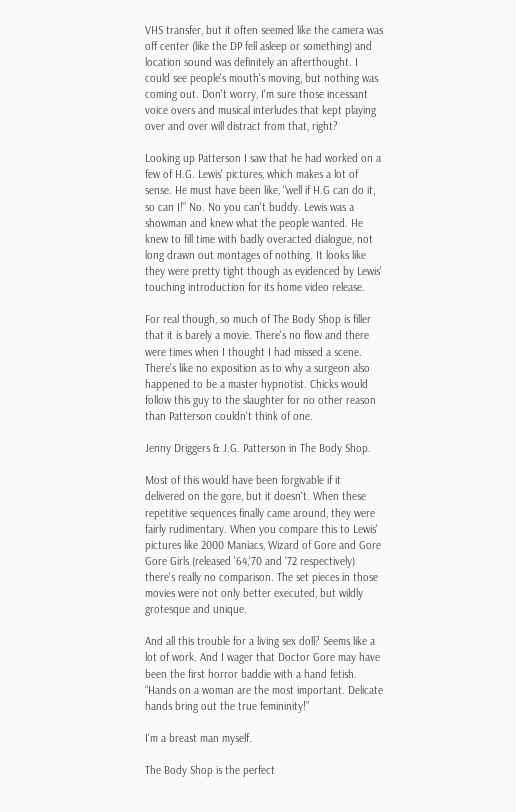VHS transfer, but it often seemed like the camera was off center (like the DP fell asleep or something) and location sound was definitely an afterthought. I could see people's mouth's moving, but nothing was coming out. Don't worry, I'm sure those incessant voice overs and musical interludes that kept playing over and over will distract from that, right?

Looking up Patterson I saw that he had worked on a few of H.G. Lewis' pictures, which makes a lot of sense. He must have been like, “well if H.G can do it, so can I!” No. No you can't buddy. Lewis was a showman and knew what the people wanted. He knew to fill time with badly overacted dialogue, not long drawn out montages of nothing. It looks like they were pretty tight though as evidenced by Lewis' touching introduction for its home video release.

For real though, so much of The Body Shop is filler that it is barely a movie. There's no flow and there were times when I thought I had missed a scene. There's like no exposition as to why a surgeon also happened to be a master hypnotist. Chicks would follow this guy to the slaughter for no other reason than Patterson couldn't think of one.

Jenny Driggers & J.G. Patterson in The Body Shop.

Most of this would have been forgivable if it delivered on the gore, but it doesn't. When these repetitive sequences finally came around, they were fairly rudimentary. When you compare this to Lewis' pictures like 2000 Maniacs, Wizard of Gore and Gore Gore Girls (released '64,'70 and '72 respectively) there's really no comparison. The set pieces in those movies were not only better executed, but wildly grotesque and unique.

And all this trouble for a living sex doll? Seems like a lot of work. And I wager that Doctor Gore may have been the first horror baddie with a hand fetish. “Hands on a woman are the most important. Delicate hands bring out the true femininity!”

I'm a breast man myself.

The Body Shop is the perfect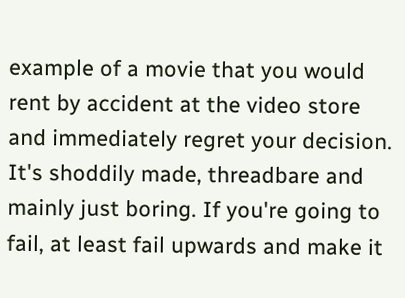example of a movie that you would rent by accident at the video store and immediately regret your decision. It's shoddily made, threadbare and mainly just boring. If you're going to fail, at least fail upwards and make it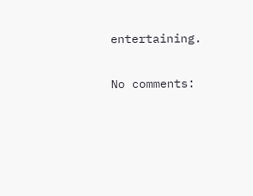entertaining.

No comments: